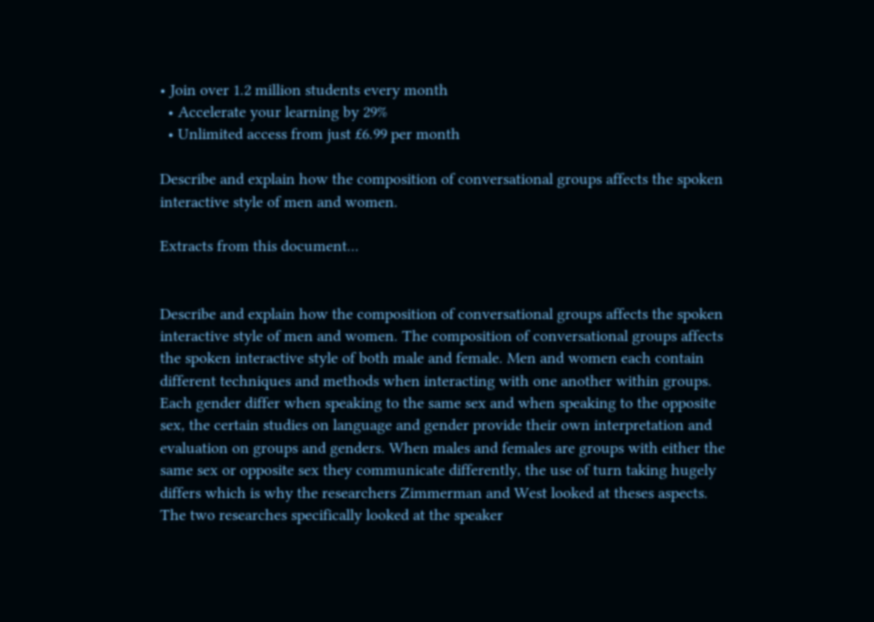• Join over 1.2 million students every month
  • Accelerate your learning by 29%
  • Unlimited access from just £6.99 per month

Describe and explain how the composition of conversational groups affects the spoken interactive style of men and women.

Extracts from this document...


Describe and explain how the composition of conversational groups affects the spoken interactive style of men and women. The composition of conversational groups affects the spoken interactive style of both male and female. Men and women each contain different techniques and methods when interacting with one another within groups. Each gender differ when speaking to the same sex and when speaking to the opposite sex, the certain studies on language and gender provide their own interpretation and evaluation on groups and genders. When males and females are groups with either the same sex or opposite sex they communicate differently, the use of turn taking hugely differs which is why the researchers Zimmerman and West looked at theses aspects. The two researches specifically looked at the speaker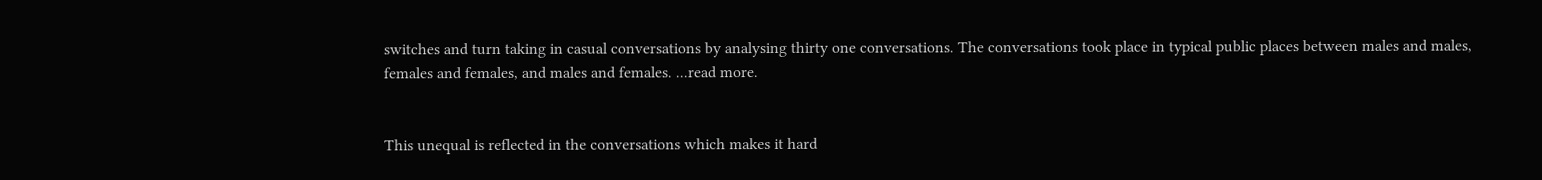switches and turn taking in casual conversations by analysing thirty one conversations. The conversations took place in typical public places between males and males, females and females, and males and females. ...read more.


This unequal is reflected in the conversations which makes it hard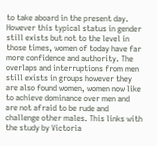to take aboard in the present day. However this typical status in gender still exists but not to the level in those times, women of today have far more confidence and authority. The overlaps and interruptions from men still exists in groups however they are also found women, women now like to achieve dominance over men and are not afraid to be rude and challenge other males. This links with the study by Victoria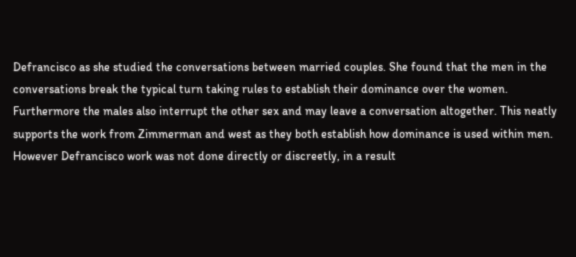Defrancisco as she studied the conversations between married couples. She found that the men in the conversations break the typical turn taking rules to establish their dominance over the women. Furthermore the males also interrupt the other sex and may leave a conversation altogether. This neatly supports the work from Zimmerman and west as they both establish how dominance is used within men. However Defrancisco work was not done directly or discreetly, in a result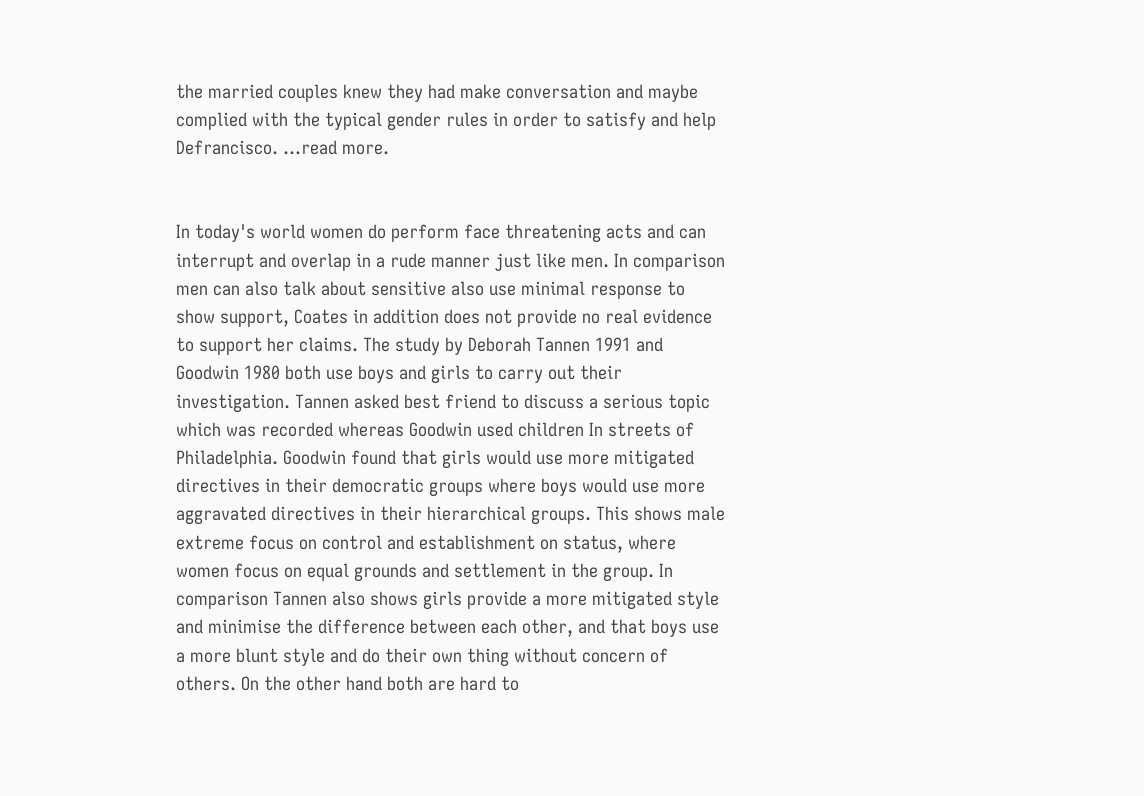the married couples knew they had make conversation and maybe complied with the typical gender rules in order to satisfy and help Defrancisco. ...read more.


In today's world women do perform face threatening acts and can interrupt and overlap in a rude manner just like men. In comparison men can also talk about sensitive also use minimal response to show support, Coates in addition does not provide no real evidence to support her claims. The study by Deborah Tannen 1991 and Goodwin 1980 both use boys and girls to carry out their investigation. Tannen asked best friend to discuss a serious topic which was recorded whereas Goodwin used children In streets of Philadelphia. Goodwin found that girls would use more mitigated directives in their democratic groups where boys would use more aggravated directives in their hierarchical groups. This shows male extreme focus on control and establishment on status, where women focus on equal grounds and settlement in the group. In comparison Tannen also shows girls provide a more mitigated style and minimise the difference between each other, and that boys use a more blunt style and do their own thing without concern of others. On the other hand both are hard to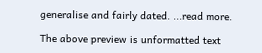generalise and fairly dated. ...read more.

The above preview is unformatted text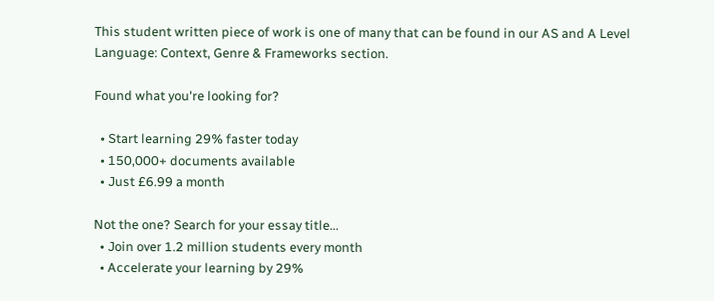This student written piece of work is one of many that can be found in our AS and A Level Language: Context, Genre & Frameworks section.

Found what you're looking for?

  • Start learning 29% faster today
  • 150,000+ documents available
  • Just £6.99 a month

Not the one? Search for your essay title...
  • Join over 1.2 million students every month
  • Accelerate your learning by 29%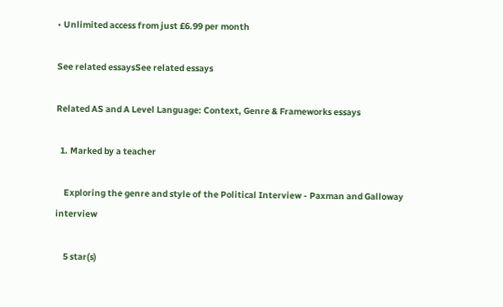• Unlimited access from just £6.99 per month

See related essaysSee related essays

Related AS and A Level Language: Context, Genre & Frameworks essays

  1. Marked by a teacher

    Exploring the genre and style of the Political Interview - Paxman and Galloway interview

    5 star(s)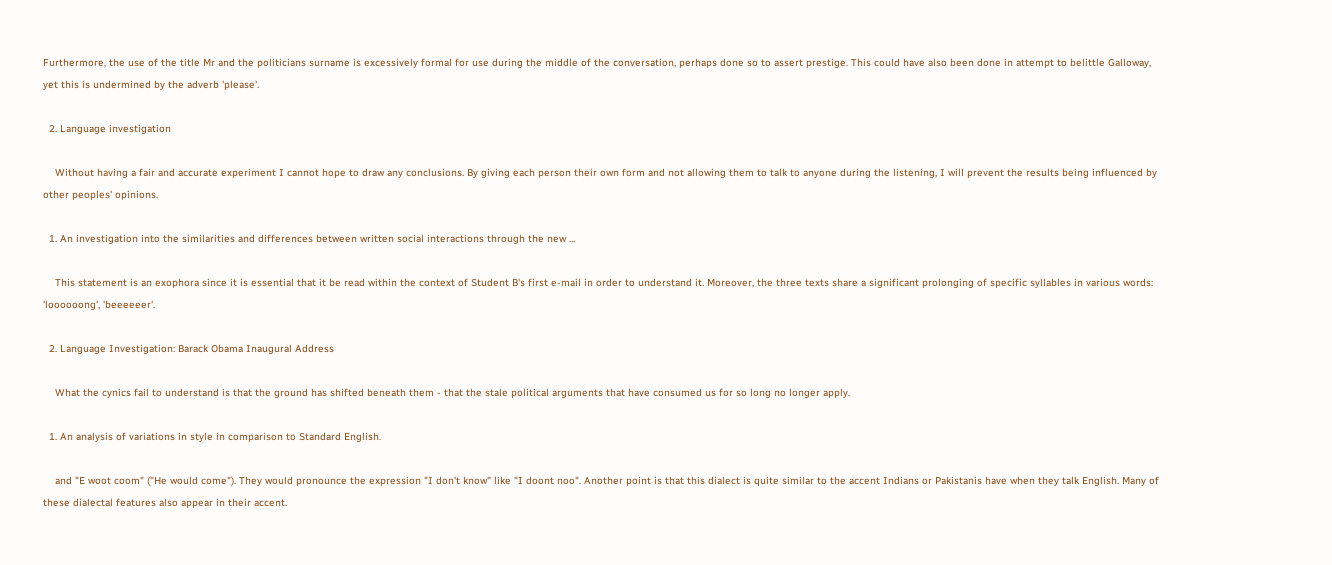Furthermore, the use of the title Mr and the politicians surname is excessively formal for use during the middle of the conversation, perhaps done so to assert prestige. This could have also been done in attempt to belittle Galloway, yet this is undermined by the adverb 'please'.

  2. Language investigation

    Without having a fair and accurate experiment I cannot hope to draw any conclusions. By giving each person their own form and not allowing them to talk to anyone during the listening, I will prevent the results being influenced by other peoples' opinions.

  1. An investigation into the similarities and differences between written social interactions through the new ...

    This statement is an exophora since it is essential that it be read within the context of Student B's first e-mail in order to understand it. Moreover, the three texts share a significant prolonging of specific syllables in various words: 'loooooong', 'beeeeeer'.

  2. Language Investigation: Barack Obama Inaugural Address

    What the cynics fail to understand is that the ground has shifted beneath them - that the stale political arguments that have consumed us for so long no longer apply.

  1. An analysis of variations in style in comparison to Standard English.

    and "E woot coom" ("He would come"). They would pronounce the expression "I don't know" like "I doont noo". Another point is that this dialect is quite similar to the accent Indians or Pakistanis have when they talk English. Many of these dialectal features also appear in their accent.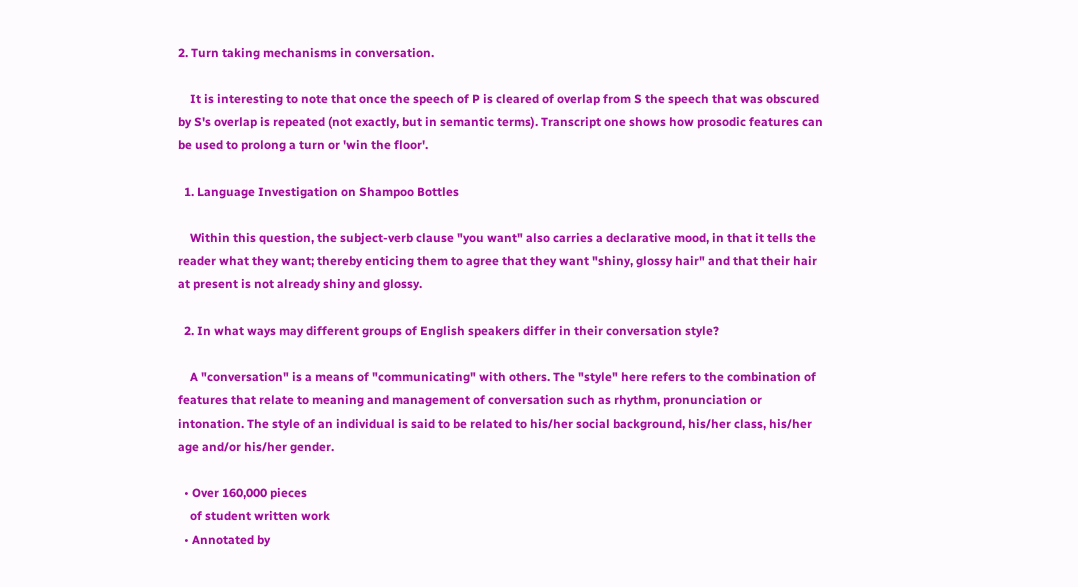2. Turn taking mechanisms in conversation.

    It is interesting to note that once the speech of P is cleared of overlap from S the speech that was obscured by S's overlap is repeated (not exactly, but in semantic terms). Transcript one shows how prosodic features can be used to prolong a turn or 'win the floor'.

  1. Language Investigation on Shampoo Bottles

    Within this question, the subject-verb clause "you want" also carries a declarative mood, in that it tells the reader what they want; thereby enticing them to agree that they want "shiny, glossy hair" and that their hair at present is not already shiny and glossy.

  2. In what ways may different groups of English speakers differ in their conversation style?

    A "conversation" is a means of "communicating" with others. The "style" here refers to the combination of features that relate to meaning and management of conversation such as rhythm, pronunciation or intonation. The style of an individual is said to be related to his/her social background, his/her class, his/her age and/or his/her gender.

  • Over 160,000 pieces
    of student written work
  • Annotated by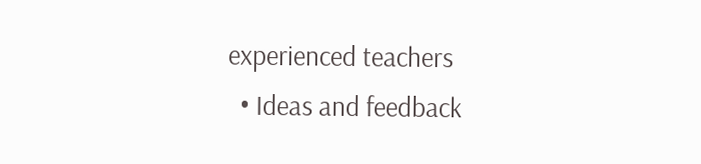experienced teachers
  • Ideas and feedback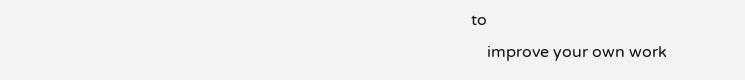to
    improve your own work